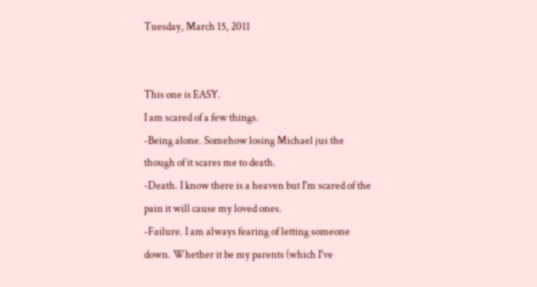Tuesday, March 15, 2011


This one is EASY.
I am scared of a few things.
-Being alone. Somehow losing Michael jus the though of it scares me to death.
-Death. I know there is a heaven but I'm scared of the pain it will cause my loved ones.
-Failure. I am always fearing of letting someone down. Whether it be my parents (which I've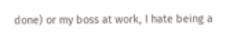done) or my boss at work, I hate being a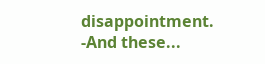disappointment.
-And these...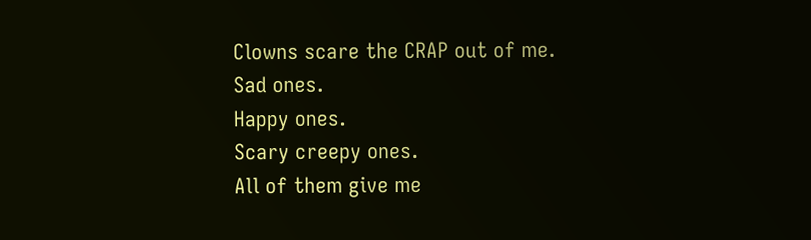Clowns scare the CRAP out of me.
Sad ones.
Happy ones.
Scary creepy ones.
All of them give me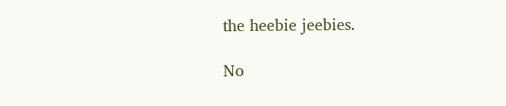the heebie jeebies.

No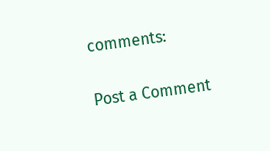comments:

Post a Comment